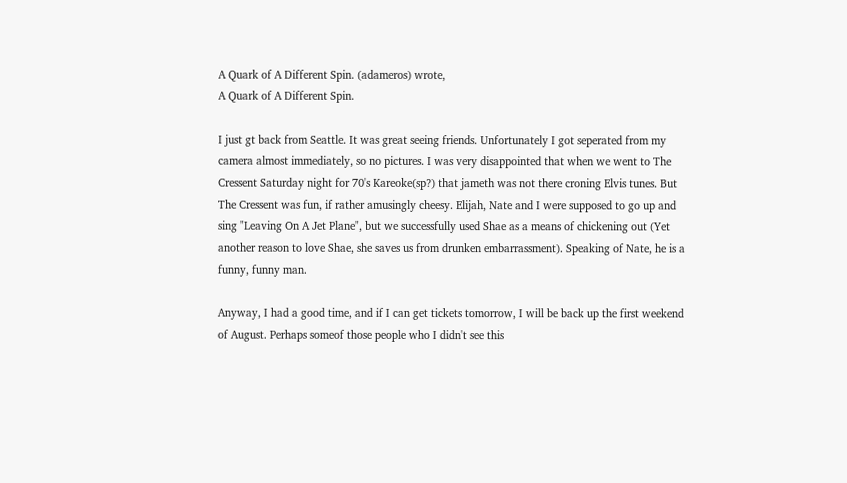A Quark of A Different Spin. (adameros) wrote,
A Quark of A Different Spin.

I just gt back from Seattle. It was great seeing friends. Unfortunately I got seperated from my camera almost immediately, so no pictures. I was very disappointed that when we went to The Cressent Saturday night for 70's Kareoke(sp?) that jameth was not there croning Elvis tunes. But The Cressent was fun, if rather amusingly cheesy. Elijah, Nate and I were supposed to go up and sing "Leaving On A Jet Plane", but we successfully used Shae as a means of chickening out (Yet another reason to love Shae, she saves us from drunken embarrassment). Speaking of Nate, he is a funny, funny man.

Anyway, I had a good time, and if I can get tickets tomorrow, I will be back up the first weekend of August. Perhaps someof those people who I didn't see this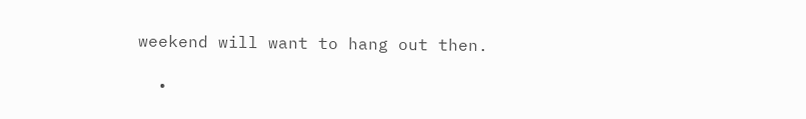weekend will want to hang out then.

  •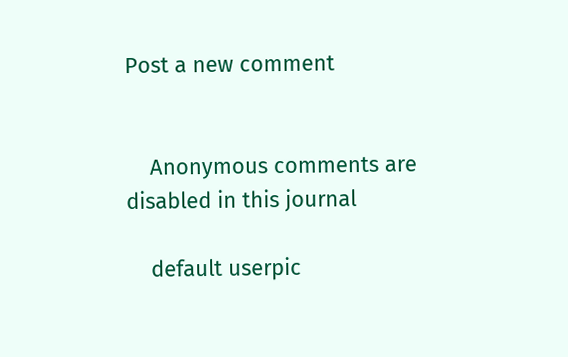Post a new comment


    Anonymous comments are disabled in this journal

    default userpic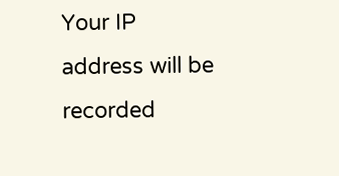Your IP address will be recorded